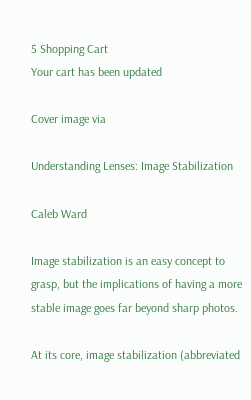5 Shopping Cart
Your cart has been updated

Cover image via

Understanding Lenses: Image Stabilization

Caleb Ward

Image stabilization is an easy concept to grasp, but the implications of having a more stable image goes far beyond sharp photos.

At its core, image stabilization (abbreviated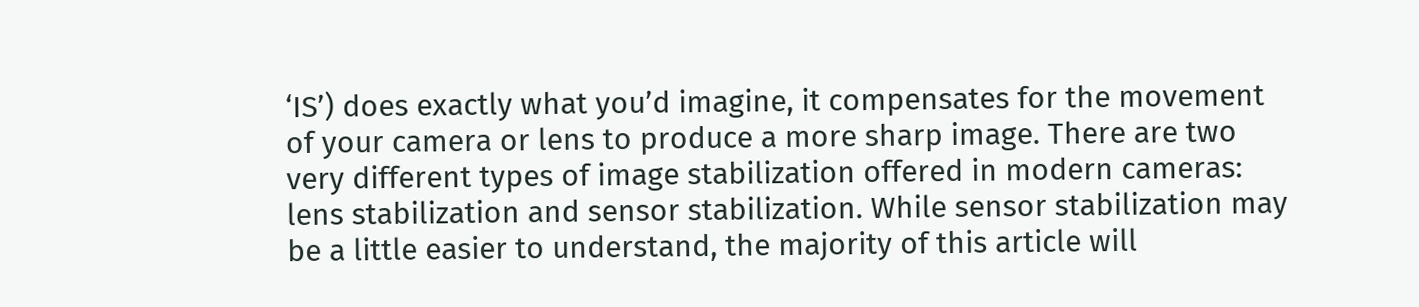‘IS’) does exactly what you’d imagine, it compensates for the movement of your camera or lens to produce a more sharp image. There are two very different types of image stabilization offered in modern cameras: lens stabilization and sensor stabilization. While sensor stabilization may be a little easier to understand, the majority of this article will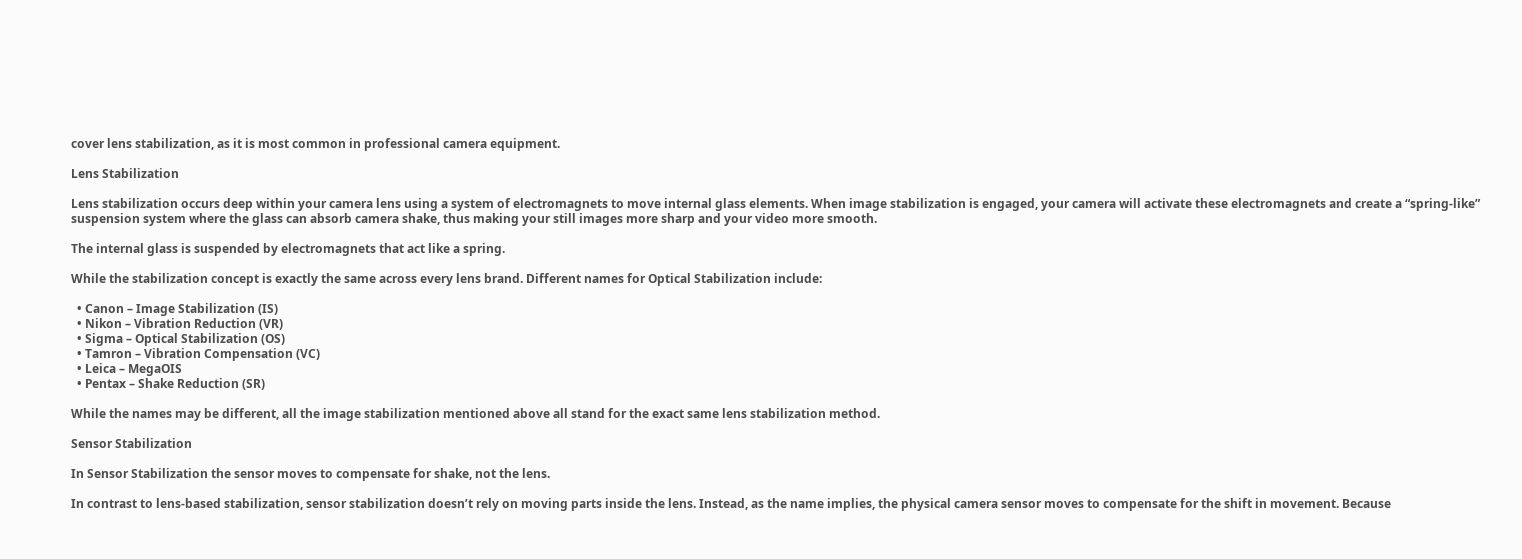cover lens stabilization, as it is most common in professional camera equipment.

Lens Stabilization

Lens stabilization occurs deep within your camera lens using a system of electromagnets to move internal glass elements. When image stabilization is engaged, your camera will activate these electromagnets and create a “spring-like” suspension system where the glass can absorb camera shake, thus making your still images more sharp and your video more smooth.

The internal glass is suspended by electromagnets that act like a spring.

While the stabilization concept is exactly the same across every lens brand. Different names for Optical Stabilization include:

  • Canon – Image Stabilization (IS)
  • Nikon – Vibration Reduction (VR)
  • Sigma – Optical Stabilization (OS)
  • Tamron – Vibration Compensation (VC)
  • Leica – MegaOIS
  • Pentax – Shake Reduction (SR)

While the names may be different, all the image stabilization mentioned above all stand for the exact same lens stabilization method.

Sensor Stabilization

In Sensor Stabilization the sensor moves to compensate for shake, not the lens.

In contrast to lens-based stabilization, sensor stabilization doesn’t rely on moving parts inside the lens. Instead, as the name implies, the physical camera sensor moves to compensate for the shift in movement. Because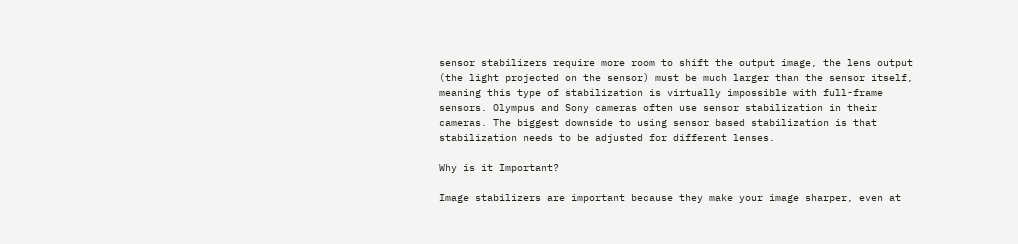sensor stabilizers require more room to shift the output image, the lens output (the light projected on the sensor) must be much larger than the sensor itself, meaning this type of stabilization is virtually impossible with full-frame sensors. Olympus and Sony cameras often use sensor stabilization in their cameras. The biggest downside to using sensor based stabilization is that stabilization needs to be adjusted for different lenses.

Why is it Important?

Image stabilizers are important because they make your image sharper, even at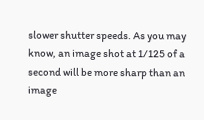slower shutter speeds. As you may know, an image shot at 1/125 of a second will be more sharp than an image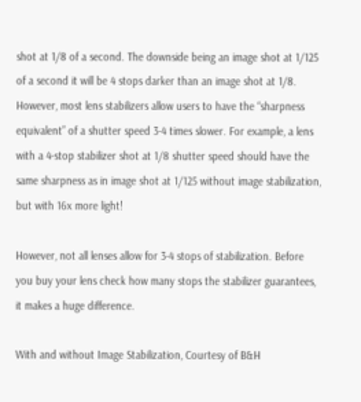shot at 1/8 of a second. The downside being an image shot at 1/125 of a second it will be 4 stops darker than an image shot at 1/8. However, most lens stabilizers allow users to have the “sharpness equivalent” of a shutter speed 3-4 times slower. For example, a lens with a 4-stop stabilizer shot at 1/8 shutter speed should have the same sharpness as in image shot at 1/125 without image stabilization, but with 16x more light!

However, not all lenses allow for 3-4 stops of stabilization. Before you buy your lens check how many stops the stabilizer guarantees, it makes a huge difference.

With and without Image Stabilization, Courtesy of B&H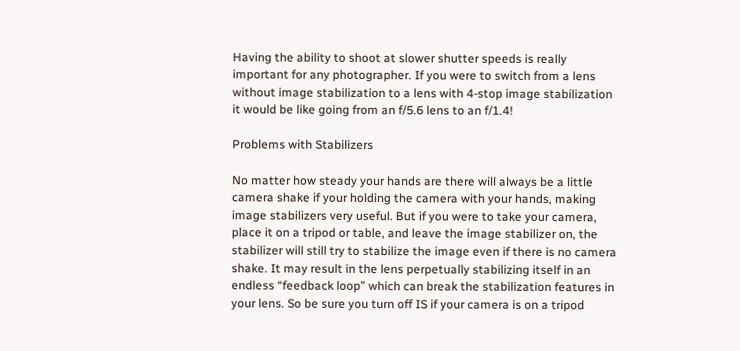Having the ability to shoot at slower shutter speeds is really important for any photographer. If you were to switch from a lens without image stabilization to a lens with 4-stop image stabilization it would be like going from an f/5.6 lens to an f/1.4!

Problems with Stabilizers

No matter how steady your hands are there will always be a little camera shake if your holding the camera with your hands, making image stabilizers very useful. But if you were to take your camera, place it on a tripod or table, and leave the image stabilizer on, the stabilizer will still try to stabilize the image even if there is no camera shake. It may result in the lens perpetually stabilizing itself in an endless “feedback loop” which can break the stabilization features in your lens. So be sure you turn off IS if your camera is on a tripod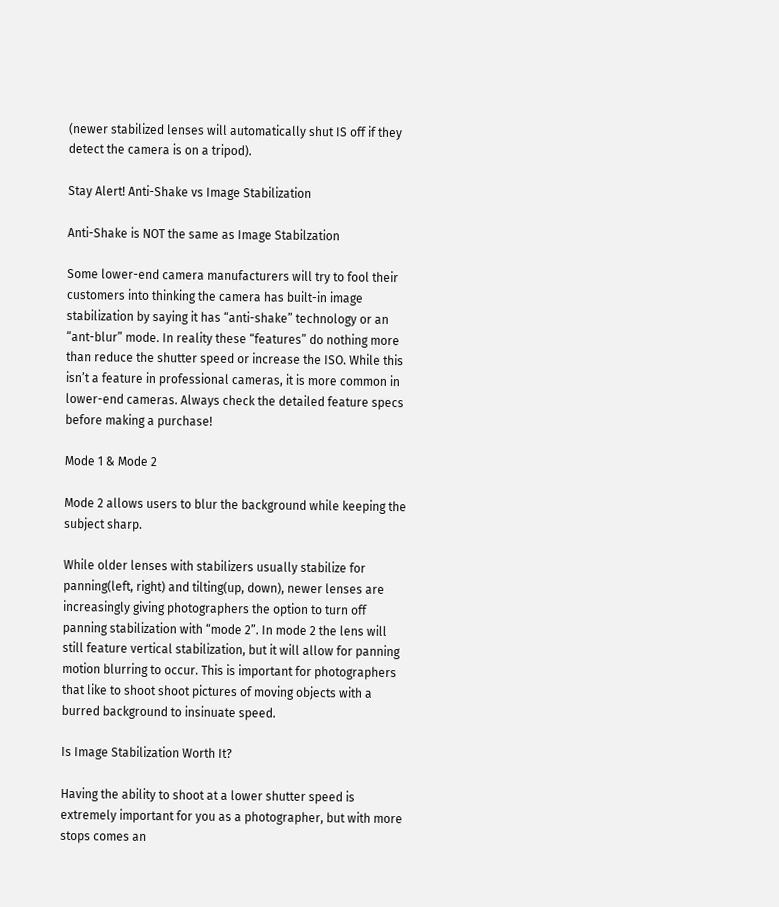(newer stabilized lenses will automatically shut IS off if they detect the camera is on a tripod).

Stay Alert! Anti-Shake vs Image Stabilization

Anti-Shake is NOT the same as Image Stabilzation

Some lower-end camera manufacturers will try to fool their customers into thinking the camera has built-in image stabilization by saying it has “anti-shake” technology or an “ant-blur” mode. In reality these “features” do nothing more than reduce the shutter speed or increase the ISO. While this isn’t a feature in professional cameras, it is more common in lower-end cameras. Always check the detailed feature specs before making a purchase!

Mode 1 & Mode 2

Mode 2 allows users to blur the background while keeping the subject sharp.

While older lenses with stabilizers usually stabilize for panning(left, right) and tilting(up, down), newer lenses are increasingly giving photographers the option to turn off panning stabilization with “mode 2”. In mode 2 the lens will still feature vertical stabilization, but it will allow for panning motion blurring to occur. This is important for photographers that like to shoot shoot pictures of moving objects with a burred background to insinuate speed.

Is Image Stabilization Worth It?

Having the ability to shoot at a lower shutter speed is extremely important for you as a photographer, but with more stops comes an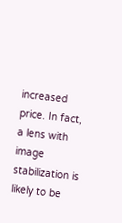increased price. In fact, a lens with image stabilization is likely to be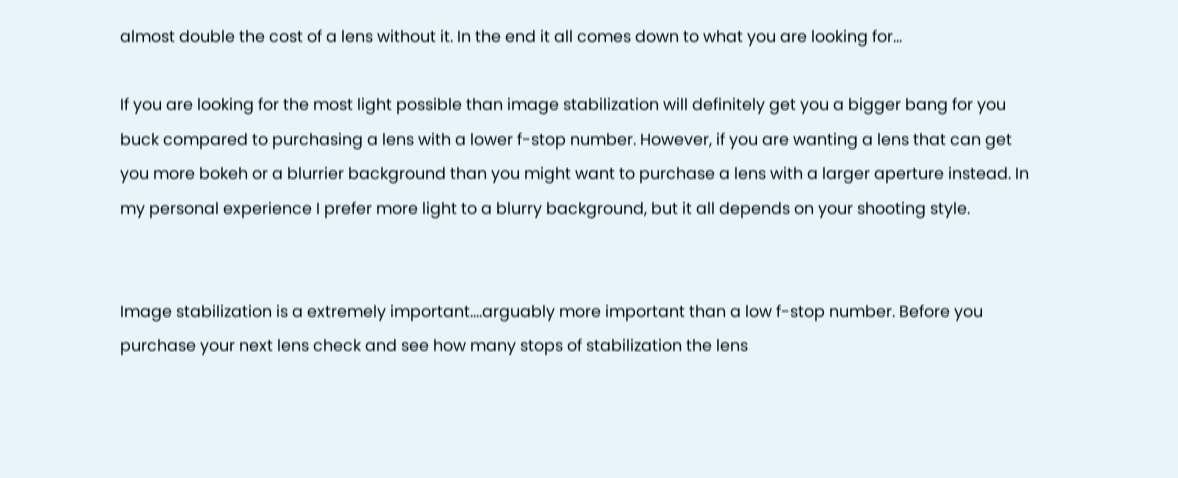almost double the cost of a lens without it. In the end it all comes down to what you are looking for…

If you are looking for the most light possible than image stabilization will definitely get you a bigger bang for you buck compared to purchasing a lens with a lower f-stop number. However, if you are wanting a lens that can get you more bokeh or a blurrier background than you might want to purchase a lens with a larger aperture instead. In my personal experience I prefer more light to a blurry background, but it all depends on your shooting style.


Image stabilization is a extremely important….arguably more important than a low f-stop number. Before you purchase your next lens check and see how many stops of stabilization the lens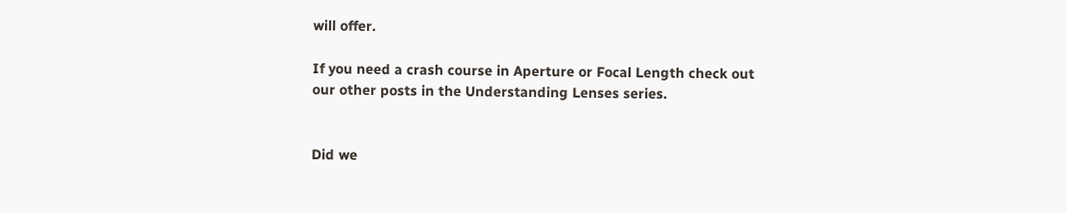will offer.

If you need a crash course in Aperture or Focal Length check out our other posts in the Understanding Lenses series.


Did we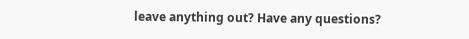leave anything out? Have any questions?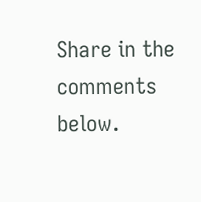Share in the comments below.